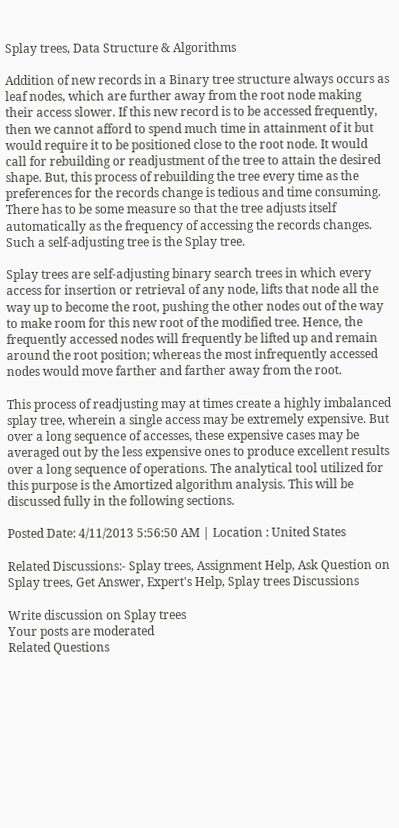Splay trees, Data Structure & Algorithms

Addition of new records in a Binary tree structure always occurs as leaf nodes, which are further away from the root node making their access slower. If this new record is to be accessed frequently, then we cannot afford to spend much time in attainment of it but would require it to be positioned close to the root node. It would call for rebuilding or readjustment of the tree to attain the desired shape. But, this process of rebuilding the tree every time as the preferences for the records change is tedious and time consuming. There has to be some measure so that the tree adjusts itself automatically as the frequency of accessing the records changes. Such a self-adjusting tree is the Splay tree.

Splay trees are self-adjusting binary search trees in which every access for insertion or retrieval of any node, lifts that node all the way up to become the root, pushing the other nodes out of the way to make room for this new root of the modified tree. Hence, the frequently accessed nodes will frequently be lifted up and remain around the root position; whereas the most infrequently accessed nodes would move farther and farther away from the root.

This process of readjusting may at times create a highly imbalanced splay tree, wherein a single access may be extremely expensive. But over a long sequence of accesses, these expensive cases may be averaged out by the less expensive ones to produce excellent results over a long sequence of operations. The analytical tool utilized for this purpose is the Amortized algorithm analysis. This will be discussed fully in the following sections.

Posted Date: 4/11/2013 5:56:50 AM | Location : United States

Related Discussions:- Splay trees, Assignment Help, Ask Question on Splay trees, Get Answer, Expert's Help, Splay trees Discussions

Write discussion on Splay trees
Your posts are moderated
Related Questions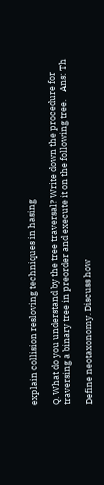explain collision resloving techniques in hasing

Q. What do you understand by the tree traversal? Write down the procedure for traversing a binary tree in preorder and execute it on the following tree.    Ans: Th

Define neotaxonomy. Discuss how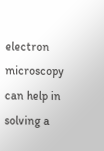electron microscopy can help in solving a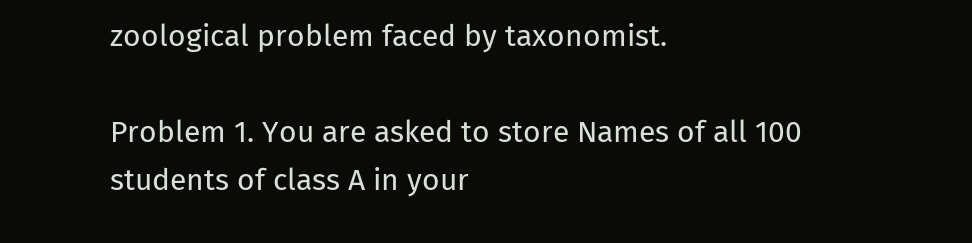zoological problem faced by taxonomist.

Problem 1. You are asked to store Names of all 100 students of class A in your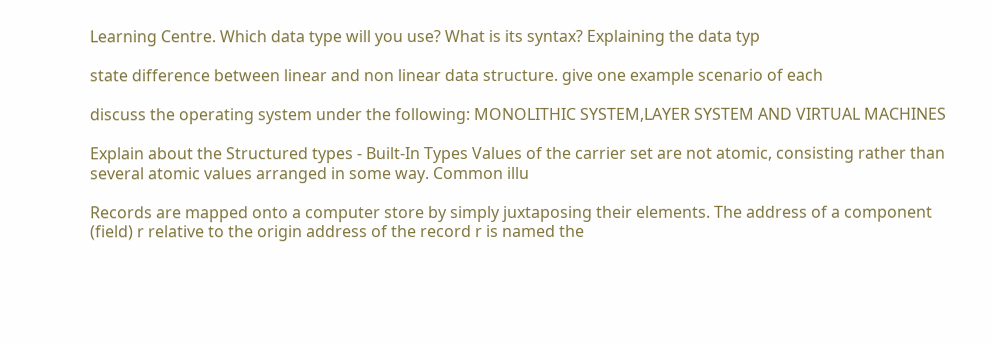Learning Centre. Which data type will you use? What is its syntax? Explaining the data typ

state difference between linear and non linear data structure. give one example scenario of each

discuss the operating system under the following: MONOLITHIC SYSTEM,LAYER SYSTEM AND VIRTUAL MACHINES

Explain about the Structured types - Built-In Types Values of the carrier set are not atomic, consisting rather than several atomic values arranged in some way. Common illu

Records are mapped onto a computer store by simply juxtaposing their elements. The address of a component (field) r relative to the origin address of the record r is named the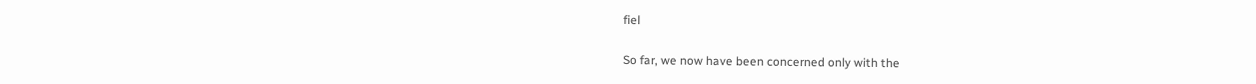fiel

So far, we now have been concerned only with the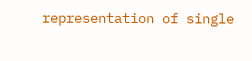representation of single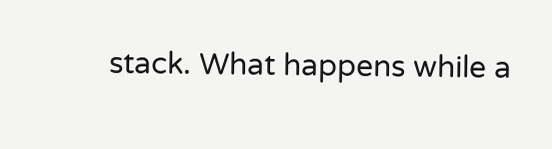stack. What happens while a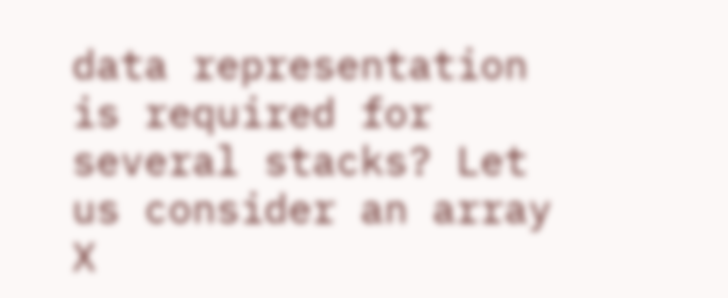data representation is required for several stacks? Let us consider an array X